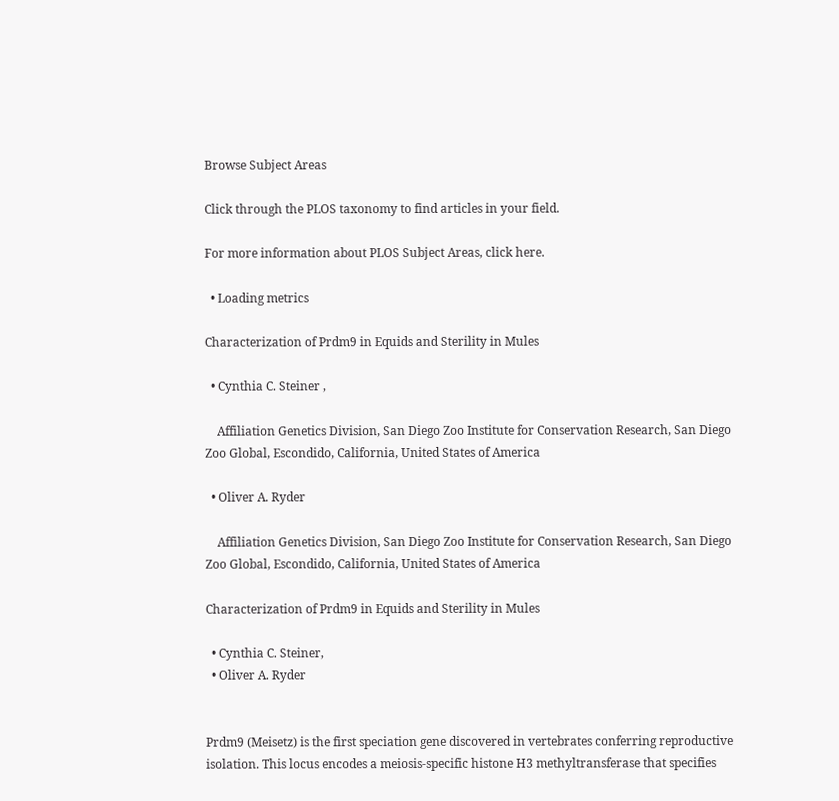Browse Subject Areas

Click through the PLOS taxonomy to find articles in your field.

For more information about PLOS Subject Areas, click here.

  • Loading metrics

Characterization of Prdm9 in Equids and Sterility in Mules

  • Cynthia C. Steiner ,

    Affiliation Genetics Division, San Diego Zoo Institute for Conservation Research, San Diego Zoo Global, Escondido, California, United States of America

  • Oliver A. Ryder

    Affiliation Genetics Division, San Diego Zoo Institute for Conservation Research, San Diego Zoo Global, Escondido, California, United States of America

Characterization of Prdm9 in Equids and Sterility in Mules

  • Cynthia C. Steiner,
  • Oliver A. Ryder


Prdm9 (Meisetz) is the first speciation gene discovered in vertebrates conferring reproductive isolation. This locus encodes a meiosis-specific histone H3 methyltransferase that specifies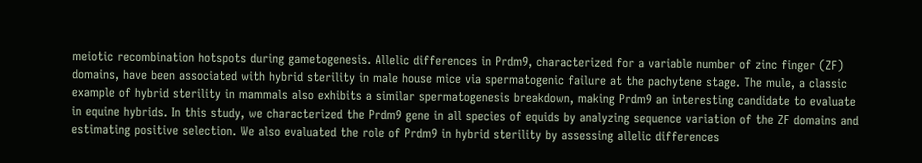meiotic recombination hotspots during gametogenesis. Allelic differences in Prdm9, characterized for a variable number of zinc finger (ZF) domains, have been associated with hybrid sterility in male house mice via spermatogenic failure at the pachytene stage. The mule, a classic example of hybrid sterility in mammals also exhibits a similar spermatogenesis breakdown, making Prdm9 an interesting candidate to evaluate in equine hybrids. In this study, we characterized the Prdm9 gene in all species of equids by analyzing sequence variation of the ZF domains and estimating positive selection. We also evaluated the role of Prdm9 in hybrid sterility by assessing allelic differences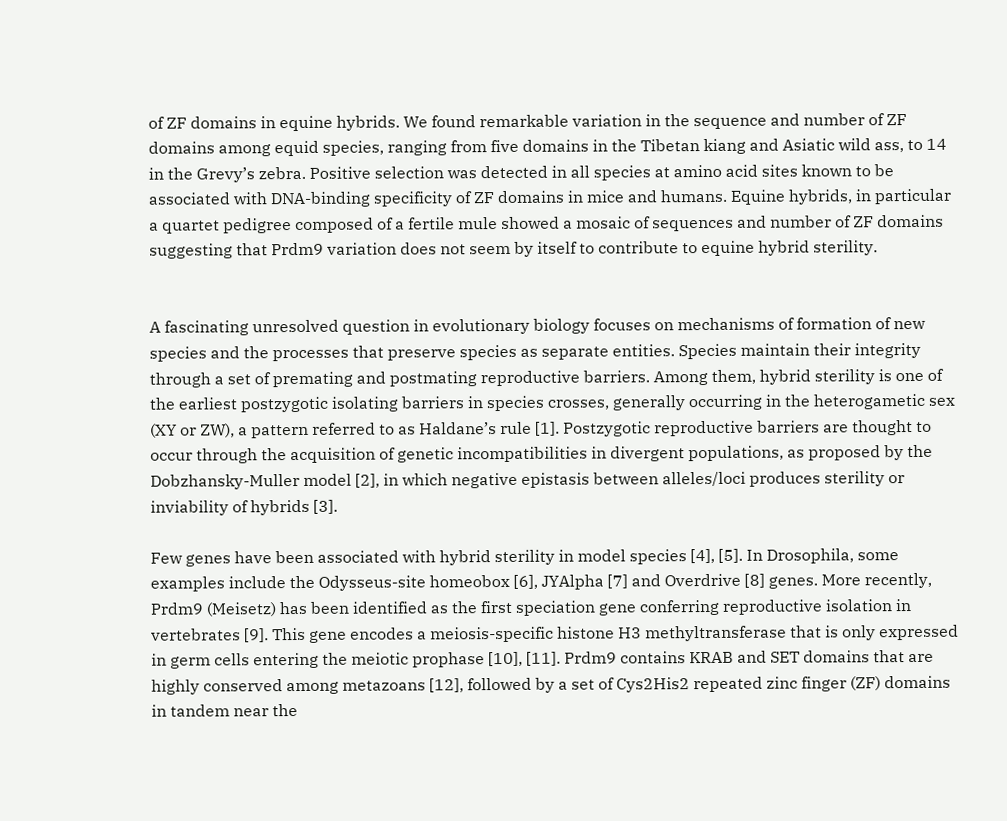of ZF domains in equine hybrids. We found remarkable variation in the sequence and number of ZF domains among equid species, ranging from five domains in the Tibetan kiang and Asiatic wild ass, to 14 in the Grevy’s zebra. Positive selection was detected in all species at amino acid sites known to be associated with DNA-binding specificity of ZF domains in mice and humans. Equine hybrids, in particular a quartet pedigree composed of a fertile mule showed a mosaic of sequences and number of ZF domains suggesting that Prdm9 variation does not seem by itself to contribute to equine hybrid sterility.


A fascinating unresolved question in evolutionary biology focuses on mechanisms of formation of new species and the processes that preserve species as separate entities. Species maintain their integrity through a set of premating and postmating reproductive barriers. Among them, hybrid sterility is one of the earliest postzygotic isolating barriers in species crosses, generally occurring in the heterogametic sex (XY or ZW), a pattern referred to as Haldane’s rule [1]. Postzygotic reproductive barriers are thought to occur through the acquisition of genetic incompatibilities in divergent populations, as proposed by the Dobzhansky-Muller model [2], in which negative epistasis between alleles/loci produces sterility or inviability of hybrids [3].

Few genes have been associated with hybrid sterility in model species [4], [5]. In Drosophila, some examples include the Odysseus-site homeobox [6], JYAlpha [7] and Overdrive [8] genes. More recently, Prdm9 (Meisetz) has been identified as the first speciation gene conferring reproductive isolation in vertebrates [9]. This gene encodes a meiosis-specific histone H3 methyltransferase that is only expressed in germ cells entering the meiotic prophase [10], [11]. Prdm9 contains KRAB and SET domains that are highly conserved among metazoans [12], followed by a set of Cys2His2 repeated zinc finger (ZF) domains in tandem near the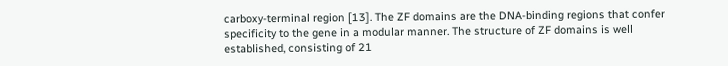carboxy-terminal region [13]. The ZF domains are the DNA-binding regions that confer specificity to the gene in a modular manner. The structure of ZF domains is well established, consisting of 21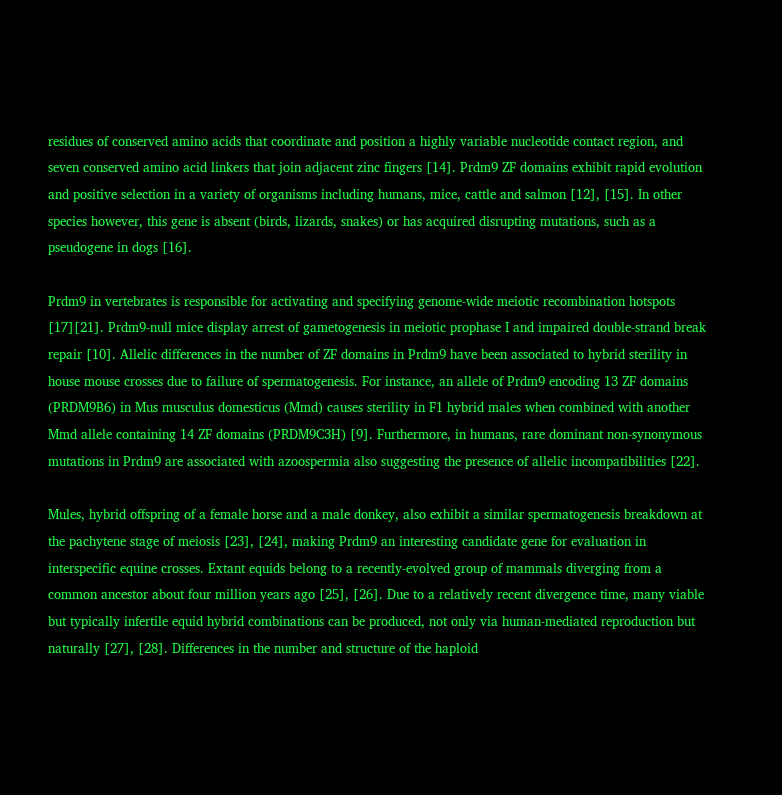residues of conserved amino acids that coordinate and position a highly variable nucleotide contact region, and seven conserved amino acid linkers that join adjacent zinc fingers [14]. Prdm9 ZF domains exhibit rapid evolution and positive selection in a variety of organisms including humans, mice, cattle and salmon [12], [15]. In other species however, this gene is absent (birds, lizards, snakes) or has acquired disrupting mutations, such as a pseudogene in dogs [16].

Prdm9 in vertebrates is responsible for activating and specifying genome-wide meiotic recombination hotspots [17][21]. Prdm9-null mice display arrest of gametogenesis in meiotic prophase I and impaired double-strand break repair [10]. Allelic differences in the number of ZF domains in Prdm9 have been associated to hybrid sterility in house mouse crosses due to failure of spermatogenesis. For instance, an allele of Prdm9 encoding 13 ZF domains (PRDM9B6) in Mus musculus domesticus (Mmd) causes sterility in F1 hybrid males when combined with another Mmd allele containing 14 ZF domains (PRDM9C3H) [9]. Furthermore, in humans, rare dominant non-synonymous mutations in Prdm9 are associated with azoospermia also suggesting the presence of allelic incompatibilities [22].

Mules, hybrid offspring of a female horse and a male donkey, also exhibit a similar spermatogenesis breakdown at the pachytene stage of meiosis [23], [24], making Prdm9 an interesting candidate gene for evaluation in interspecific equine crosses. Extant equids belong to a recently-evolved group of mammals diverging from a common ancestor about four million years ago [25], [26]. Due to a relatively recent divergence time, many viable but typically infertile equid hybrid combinations can be produced, not only via human-mediated reproduction but naturally [27], [28]. Differences in the number and structure of the haploid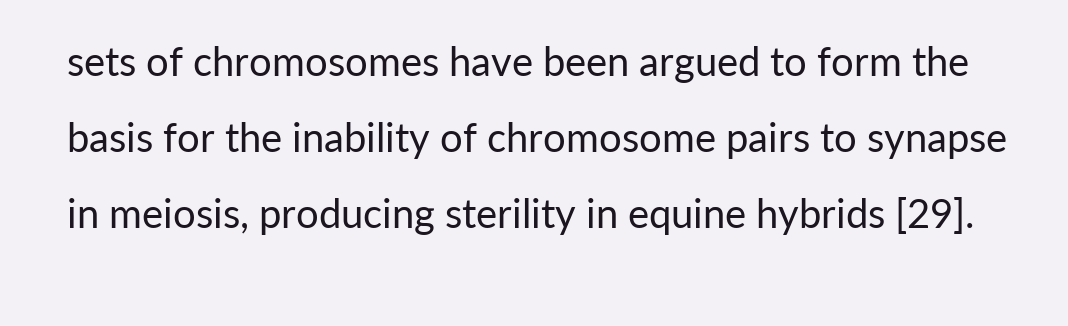sets of chromosomes have been argued to form the basis for the inability of chromosome pairs to synapse in meiosis, producing sterility in equine hybrids [29].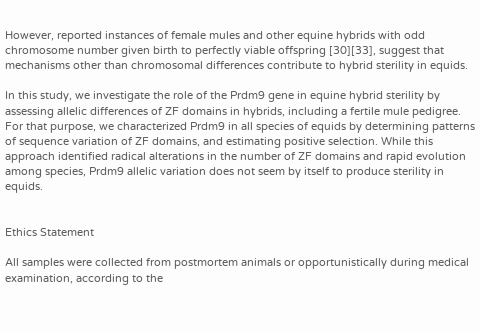However, reported instances of female mules and other equine hybrids with odd chromosome number given birth to perfectly viable offspring [30][33], suggest that mechanisms other than chromosomal differences contribute to hybrid sterility in equids.

In this study, we investigate the role of the Prdm9 gene in equine hybrid sterility by assessing allelic differences of ZF domains in hybrids, including a fertile mule pedigree. For that purpose, we characterized Prdm9 in all species of equids by determining patterns of sequence variation of ZF domains, and estimating positive selection. While this approach identified radical alterations in the number of ZF domains and rapid evolution among species, Prdm9 allelic variation does not seem by itself to produce sterility in equids.


Ethics Statement

All samples were collected from postmortem animals or opportunistically during medical examination, according to the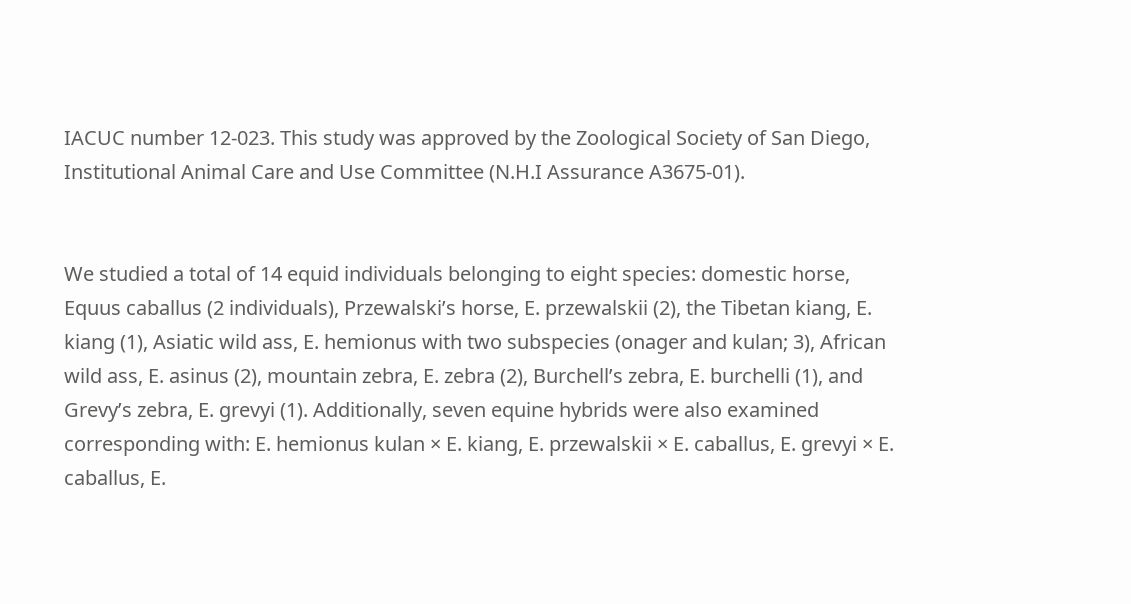IACUC number 12-023. This study was approved by the Zoological Society of San Diego, Institutional Animal Care and Use Committee (N.H.I Assurance A3675-01).


We studied a total of 14 equid individuals belonging to eight species: domestic horse, Equus caballus (2 individuals), Przewalski’s horse, E. przewalskii (2), the Tibetan kiang, E. kiang (1), Asiatic wild ass, E. hemionus with two subspecies (onager and kulan; 3), African wild ass, E. asinus (2), mountain zebra, E. zebra (2), Burchell’s zebra, E. burchelli (1), and Grevy’s zebra, E. grevyi (1). Additionally, seven equine hybrids were also examined corresponding with: E. hemionus kulan × E. kiang, E. przewalskii × E. caballus, E. grevyi × E. caballus, E.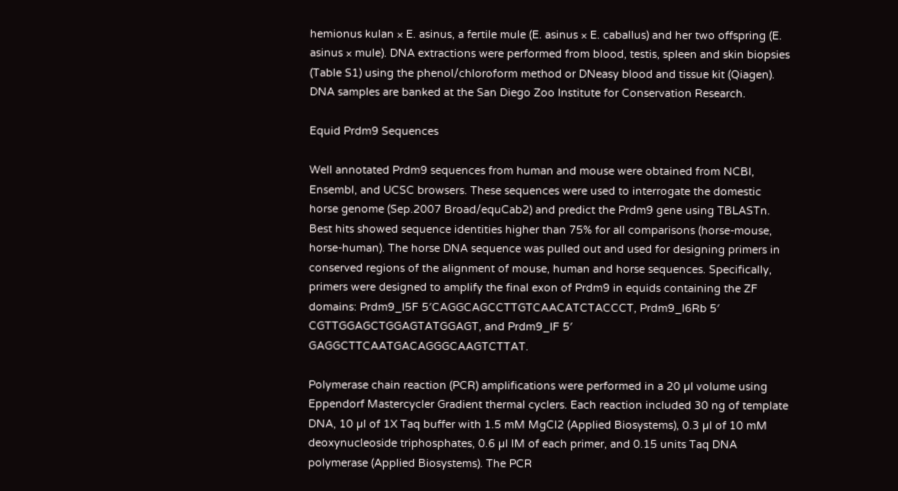hemionus kulan × E. asinus, a fertile mule (E. asinus × E. caballus) and her two offspring (E. asinus × mule). DNA extractions were performed from blood, testis, spleen and skin biopsies (Table S1) using the phenol/chloroform method or DNeasy blood and tissue kit (Qiagen). DNA samples are banked at the San Diego Zoo Institute for Conservation Research.

Equid Prdm9 Sequences

Well annotated Prdm9 sequences from human and mouse were obtained from NCBI, Ensembl, and UCSC browsers. These sequences were used to interrogate the domestic horse genome (Sep.2007 Broad/equCab2) and predict the Prdm9 gene using TBLASTn. Best hits showed sequence identities higher than 75% for all comparisons (horse-mouse, horse-human). The horse DNA sequence was pulled out and used for designing primers in conserved regions of the alignment of mouse, human and horse sequences. Specifically, primers were designed to amplify the final exon of Prdm9 in equids containing the ZF domains: Prdm9_I5F 5′CAGGCAGCCTTGTCAACATCTACCCT, Prdm9_I6Rb 5′ CGTTGGAGCTGGAGTATGGAGT, and Prdm9_IF 5′ GAGGCTTCAATGACAGGGCAAGTCTTAT.

Polymerase chain reaction (PCR) amplifications were performed in a 20 µl volume using Eppendorf Mastercycler Gradient thermal cyclers. Each reaction included 30 ng of template DNA, 10 µl of 1X Taq buffer with 1.5 mM MgCl2 (Applied Biosystems), 0.3 µl of 10 mM deoxynucleoside triphosphates, 0.6 µl lM of each primer, and 0.15 units Taq DNA polymerase (Applied Biosystems). The PCR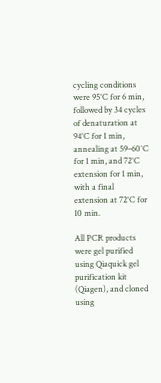cycling conditions were 95°C for 6 min, followed by 34 cycles of denaturation at 94°C for 1 min, annealing at 59–60°C for 1 min, and 72°C extension for 1 min, with a final extension at 72°C for 10 min.

All PCR products were gel purified using Qiaquick gel purification kit (Qiagen), and cloned using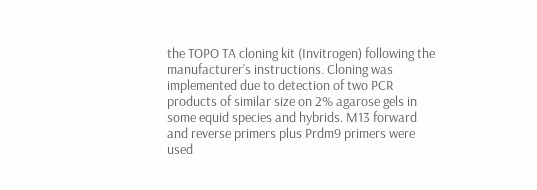the TOPO TA cloning kit (Invitrogen) following the manufacturer’s instructions. Cloning was implemented due to detection of two PCR products of similar size on 2% agarose gels in some equid species and hybrids. M13 forward and reverse primers plus Prdm9 primers were used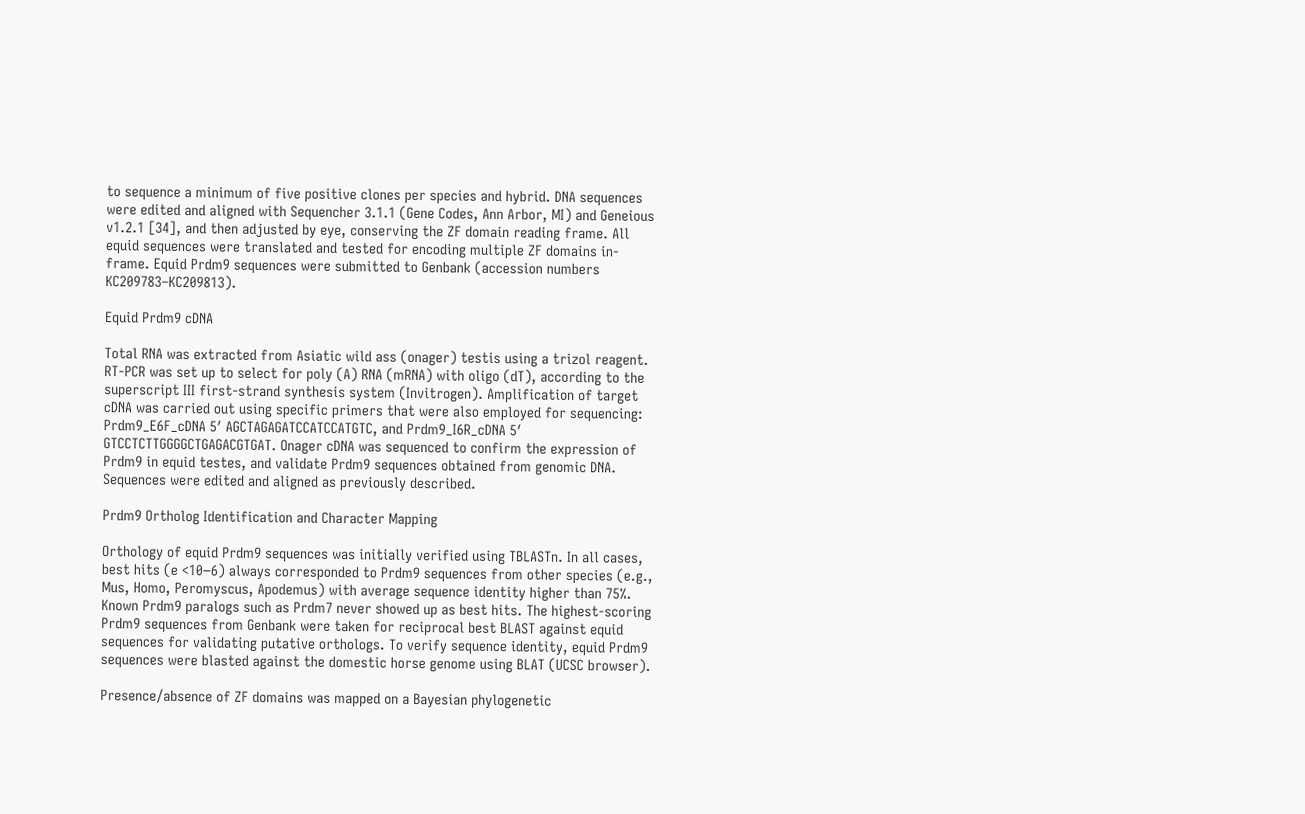to sequence a minimum of five positive clones per species and hybrid. DNA sequences were edited and aligned with Sequencher 3.1.1 (Gene Codes, Ann Arbor, MI) and Geneious v1.2.1 [34], and then adjusted by eye, conserving the ZF domain reading frame. All equid sequences were translated and tested for encoding multiple ZF domains in-frame. Equid Prdm9 sequences were submitted to Genbank (accession numbers KC209783–KC209813).

Equid Prdm9 cDNA

Total RNA was extracted from Asiatic wild ass (onager) testis using a trizol reagent. RT-PCR was set up to select for poly (A) RNA (mRNA) with oligo (dT), according to the superscript III first-strand synthesis system (Invitrogen). Amplification of target cDNA was carried out using specific primers that were also employed for sequencing: Prdm9_E6F_cDNA 5′ AGCTAGAGATCCATCCATGTC, and Prdm9_I6R_cDNA 5′ GTCCTCTTGGGGCTGAGACGTGAT. Onager cDNA was sequenced to confirm the expression of Prdm9 in equid testes, and validate Prdm9 sequences obtained from genomic DNA. Sequences were edited and aligned as previously described.

Prdm9 Ortholog Identification and Character Mapping

Orthology of equid Prdm9 sequences was initially verified using TBLASTn. In all cases, best hits (e <10−6) always corresponded to Prdm9 sequences from other species (e.g., Mus, Homo, Peromyscus, Apodemus) with average sequence identity higher than 75%. Known Prdm9 paralogs such as Prdm7 never showed up as best hits. The highest-scoring Prdm9 sequences from Genbank were taken for reciprocal best BLAST against equid sequences for validating putative orthologs. To verify sequence identity, equid Prdm9 sequences were blasted against the domestic horse genome using BLAT (UCSC browser).

Presence/absence of ZF domains was mapped on a Bayesian phylogenetic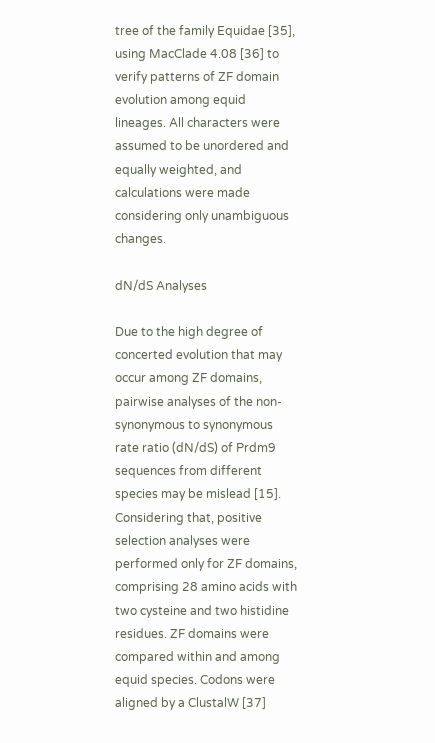tree of the family Equidae [35], using MacClade 4.08 [36] to verify patterns of ZF domain evolution among equid lineages. All characters were assumed to be unordered and equally weighted, and calculations were made considering only unambiguous changes.

dN/dS Analyses

Due to the high degree of concerted evolution that may occur among ZF domains, pairwise analyses of the non-synonymous to synonymous rate ratio (dN/dS) of Prdm9 sequences from different species may be mislead [15]. Considering that, positive selection analyses were performed only for ZF domains, comprising 28 amino acids with two cysteine and two histidine residues. ZF domains were compared within and among equid species. Codons were aligned by a ClustalW [37]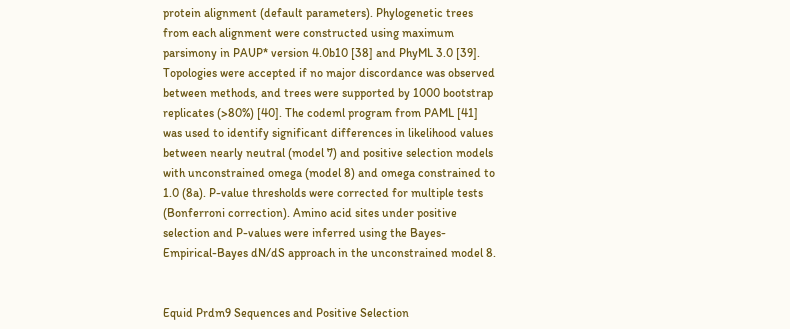protein alignment (default parameters). Phylogenetic trees from each alignment were constructed using maximum parsimony in PAUP* version 4.0b10 [38] and PhyML 3.0 [39]. Topologies were accepted if no major discordance was observed between methods, and trees were supported by 1000 bootstrap replicates (>80%) [40]. The codeml program from PAML [41] was used to identify significant differences in likelihood values between nearly neutral (model 7) and positive selection models with unconstrained omega (model 8) and omega constrained to 1.0 (8a). P-value thresholds were corrected for multiple tests (Bonferroni correction). Amino acid sites under positive selection and P-values were inferred using the Bayes-Empirical-Bayes dN/dS approach in the unconstrained model 8.


Equid Prdm9 Sequences and Positive Selection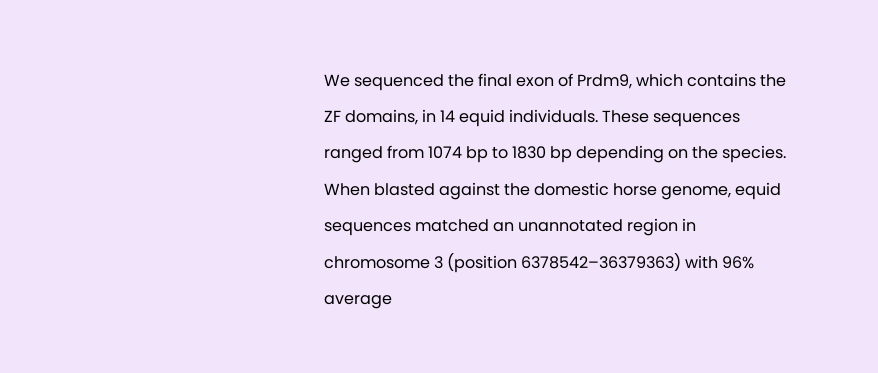We sequenced the final exon of Prdm9, which contains the ZF domains, in 14 equid individuals. These sequences ranged from 1074 bp to 1830 bp depending on the species. When blasted against the domestic horse genome, equid sequences matched an unannotated region in chromosome 3 (position 6378542–36379363) with 96% average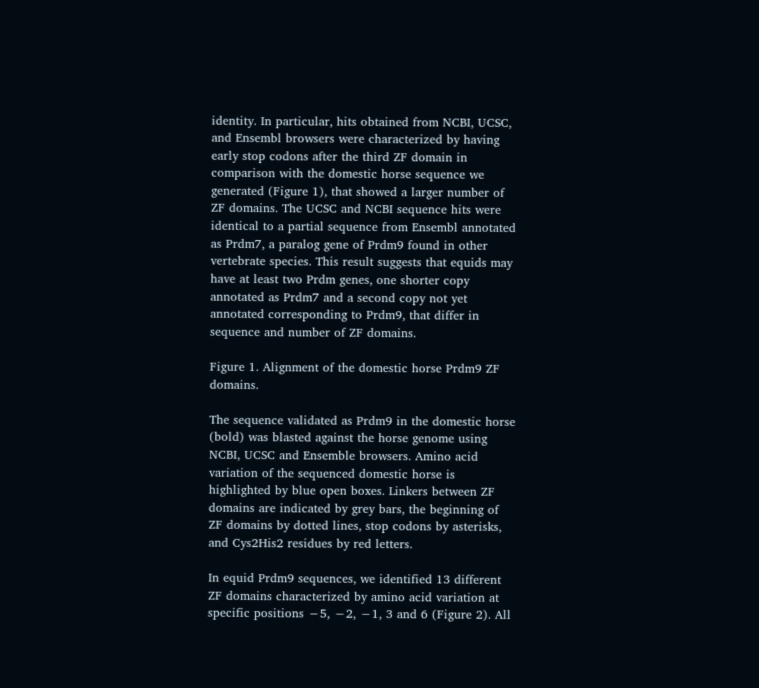identity. In particular, hits obtained from NCBI, UCSC, and Ensembl browsers were characterized by having early stop codons after the third ZF domain in comparison with the domestic horse sequence we generated (Figure 1), that showed a larger number of ZF domains. The UCSC and NCBI sequence hits were identical to a partial sequence from Ensembl annotated as Prdm7, a paralog gene of Prdm9 found in other vertebrate species. This result suggests that equids may have at least two Prdm genes, one shorter copy annotated as Prdm7 and a second copy not yet annotated corresponding to Prdm9, that differ in sequence and number of ZF domains.

Figure 1. Alignment of the domestic horse Prdm9 ZF domains.

The sequence validated as Prdm9 in the domestic horse (bold) was blasted against the horse genome using NCBI, UCSC and Ensemble browsers. Amino acid variation of the sequenced domestic horse is highlighted by blue open boxes. Linkers between ZF domains are indicated by grey bars, the beginning of ZF domains by dotted lines, stop codons by asterisks, and Cys2His2 residues by red letters.

In equid Prdm9 sequences, we identified 13 different ZF domains characterized by amino acid variation at specific positions −5, −2, −1, 3 and 6 (Figure 2). All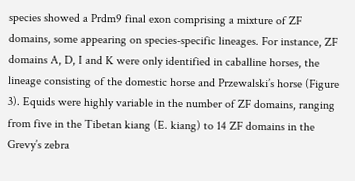species showed a Prdm9 final exon comprising a mixture of ZF domains, some appearing on species-specific lineages. For instance, ZF domains A, D, I and K were only identified in caballine horses, the lineage consisting of the domestic horse and Przewalski’s horse (Figure 3). Equids were highly variable in the number of ZF domains, ranging from five in the Tibetan kiang (E. kiang) to 14 ZF domains in the Grevy’s zebra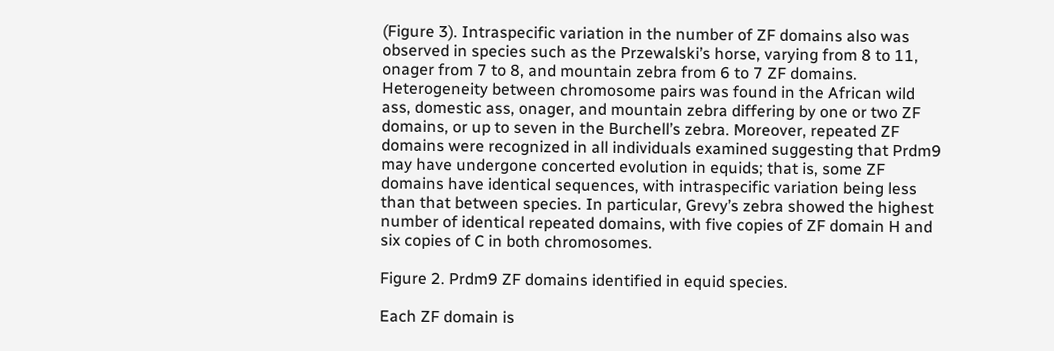(Figure 3). Intraspecific variation in the number of ZF domains also was observed in species such as the Przewalski’s horse, varying from 8 to 11, onager from 7 to 8, and mountain zebra from 6 to 7 ZF domains. Heterogeneity between chromosome pairs was found in the African wild ass, domestic ass, onager, and mountain zebra differing by one or two ZF domains, or up to seven in the Burchell’s zebra. Moreover, repeated ZF domains were recognized in all individuals examined suggesting that Prdm9 may have undergone concerted evolution in equids; that is, some ZF domains have identical sequences, with intraspecific variation being less than that between species. In particular, Grevy’s zebra showed the highest number of identical repeated domains, with five copies of ZF domain H and six copies of C in both chromosomes.

Figure 2. Prdm9 ZF domains identified in equid species.

Each ZF domain is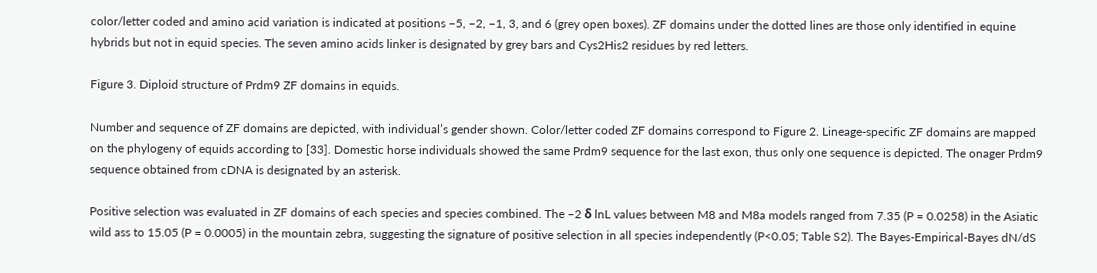color/letter coded and amino acid variation is indicated at positions −5, −2, −1, 3, and 6 (grey open boxes). ZF domains under the dotted lines are those only identified in equine hybrids but not in equid species. The seven amino acids linker is designated by grey bars and Cys2His2 residues by red letters.

Figure 3. Diploid structure of Prdm9 ZF domains in equids.

Number and sequence of ZF domains are depicted, with individual’s gender shown. Color/letter coded ZF domains correspond to Figure 2. Lineage-specific ZF domains are mapped on the phylogeny of equids according to [33]. Domestic horse individuals showed the same Prdm9 sequence for the last exon, thus only one sequence is depicted. The onager Prdm9 sequence obtained from cDNA is designated by an asterisk.

Positive selection was evaluated in ZF domains of each species and species combined. The –2 δ lnL values between M8 and M8a models ranged from 7.35 (P = 0.0258) in the Asiatic wild ass to 15.05 (P = 0.0005) in the mountain zebra, suggesting the signature of positive selection in all species independently (P<0.05; Table S2). The Bayes-Empirical-Bayes dN/dS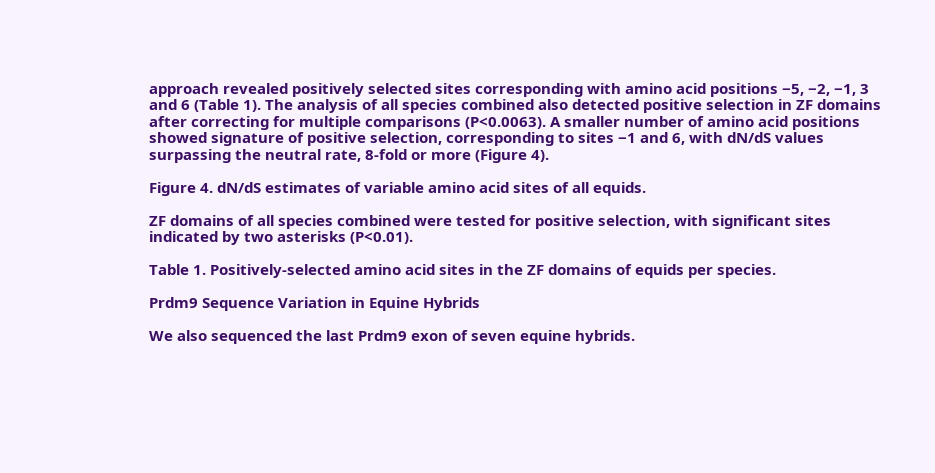approach revealed positively selected sites corresponding with amino acid positions −5, −2, −1, 3 and 6 (Table 1). The analysis of all species combined also detected positive selection in ZF domains after correcting for multiple comparisons (P<0.0063). A smaller number of amino acid positions showed signature of positive selection, corresponding to sites −1 and 6, with dN/dS values surpassing the neutral rate, 8-fold or more (Figure 4).

Figure 4. dN/dS estimates of variable amino acid sites of all equids.

ZF domains of all species combined were tested for positive selection, with significant sites indicated by two asterisks (P<0.01).

Table 1. Positively-selected amino acid sites in the ZF domains of equids per species.

Prdm9 Sequence Variation in Equine Hybrids

We also sequenced the last Prdm9 exon of seven equine hybrids.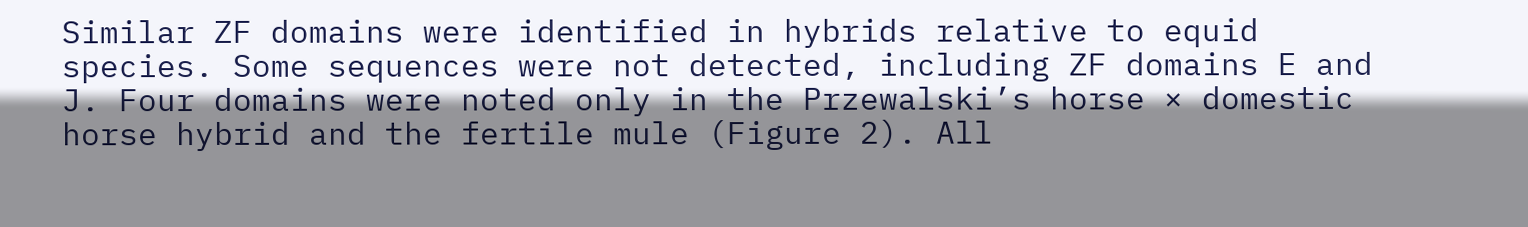Similar ZF domains were identified in hybrids relative to equid species. Some sequences were not detected, including ZF domains E and J. Four domains were noted only in the Przewalski’s horse × domestic horse hybrid and the fertile mule (Figure 2). All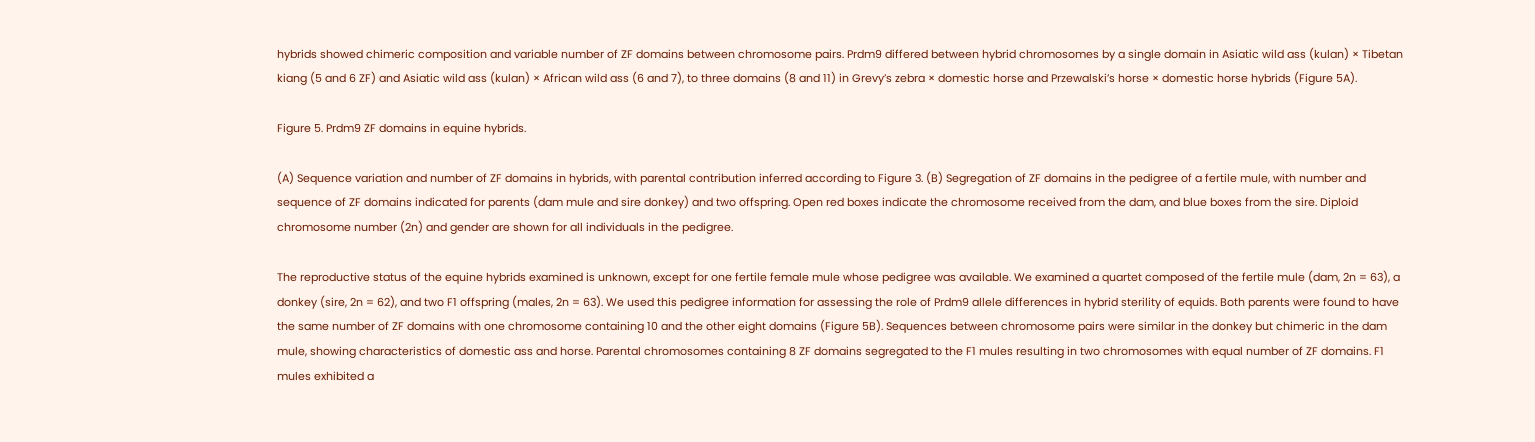hybrids showed chimeric composition and variable number of ZF domains between chromosome pairs. Prdm9 differed between hybrid chromosomes by a single domain in Asiatic wild ass (kulan) × Tibetan kiang (5 and 6 ZF) and Asiatic wild ass (kulan) × African wild ass (6 and 7), to three domains (8 and 11) in Grevy’s zebra × domestic horse and Przewalski’s horse × domestic horse hybrids (Figure 5A).

Figure 5. Prdm9 ZF domains in equine hybrids.

(A) Sequence variation and number of ZF domains in hybrids, with parental contribution inferred according to Figure 3. (B) Segregation of ZF domains in the pedigree of a fertile mule, with number and sequence of ZF domains indicated for parents (dam mule and sire donkey) and two offspring. Open red boxes indicate the chromosome received from the dam, and blue boxes from the sire. Diploid chromosome number (2n) and gender are shown for all individuals in the pedigree.

The reproductive status of the equine hybrids examined is unknown, except for one fertile female mule whose pedigree was available. We examined a quartet composed of the fertile mule (dam, 2n = 63), a donkey (sire, 2n = 62), and two F1 offspring (males, 2n = 63). We used this pedigree information for assessing the role of Prdm9 allele differences in hybrid sterility of equids. Both parents were found to have the same number of ZF domains with one chromosome containing 10 and the other eight domains (Figure 5B). Sequences between chromosome pairs were similar in the donkey but chimeric in the dam mule, showing characteristics of domestic ass and horse. Parental chromosomes containing 8 ZF domains segregated to the F1 mules resulting in two chromosomes with equal number of ZF domains. F1 mules exhibited a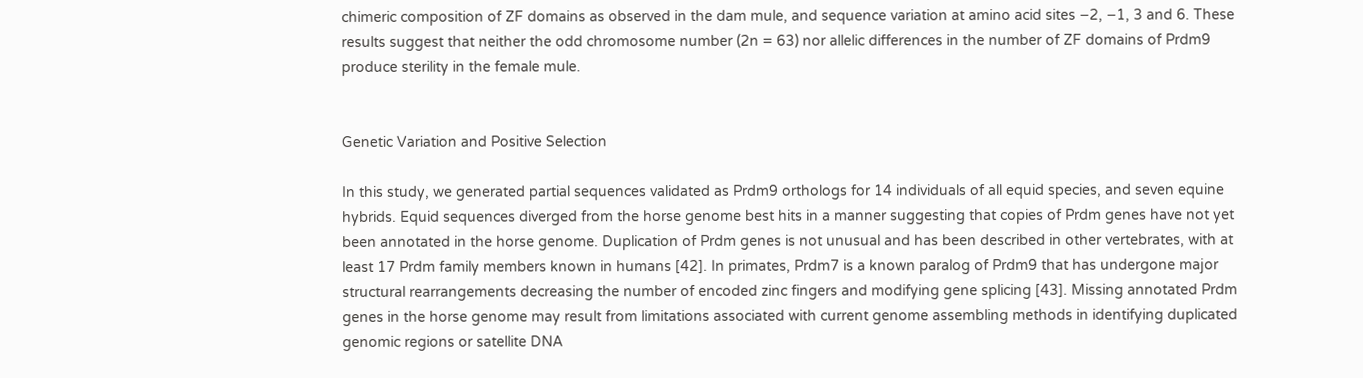chimeric composition of ZF domains as observed in the dam mule, and sequence variation at amino acid sites −2, −1, 3 and 6. These results suggest that neither the odd chromosome number (2n = 63) nor allelic differences in the number of ZF domains of Prdm9 produce sterility in the female mule.


Genetic Variation and Positive Selection

In this study, we generated partial sequences validated as Prdm9 orthologs for 14 individuals of all equid species, and seven equine hybrids. Equid sequences diverged from the horse genome best hits in a manner suggesting that copies of Prdm genes have not yet been annotated in the horse genome. Duplication of Prdm genes is not unusual and has been described in other vertebrates, with at least 17 Prdm family members known in humans [42]. In primates, Prdm7 is a known paralog of Prdm9 that has undergone major structural rearrangements decreasing the number of encoded zinc fingers and modifying gene splicing [43]. Missing annotated Prdm genes in the horse genome may result from limitations associated with current genome assembling methods in identifying duplicated genomic regions or satellite DNA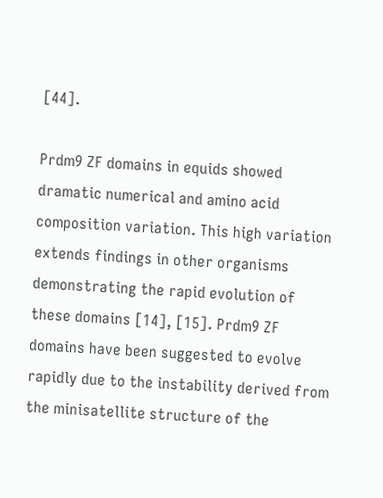[44].

Prdm9 ZF domains in equids showed dramatic numerical and amino acid composition variation. This high variation extends findings in other organisms demonstrating the rapid evolution of these domains [14], [15]. Prdm9 ZF domains have been suggested to evolve rapidly due to the instability derived from the minisatellite structure of the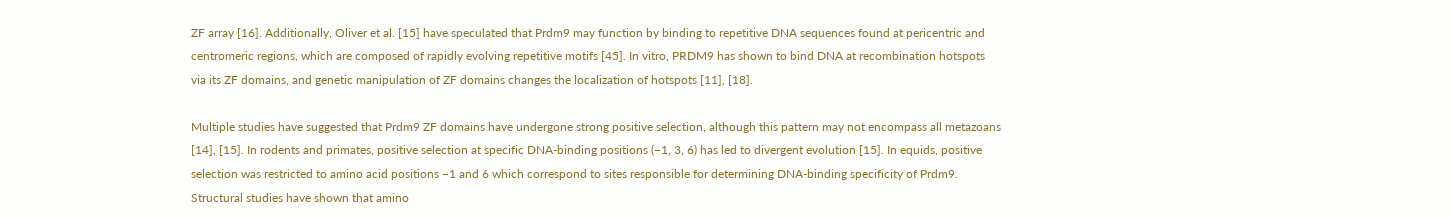ZF array [16]. Additionally, Oliver et al. [15] have speculated that Prdm9 may function by binding to repetitive DNA sequences found at pericentric and centromeric regions, which are composed of rapidly evolving repetitive motifs [45]. In vitro, PRDM9 has shown to bind DNA at recombination hotspots via its ZF domains, and genetic manipulation of ZF domains changes the localization of hotspots [11], [18].

Multiple studies have suggested that Prdm9 ZF domains have undergone strong positive selection, although this pattern may not encompass all metazoans [14], [15]. In rodents and primates, positive selection at specific DNA-binding positions (−1, 3, 6) has led to divergent evolution [15]. In equids, positive selection was restricted to amino acid positions −1 and 6 which correspond to sites responsible for determining DNA-binding specificity of Prdm9. Structural studies have shown that amino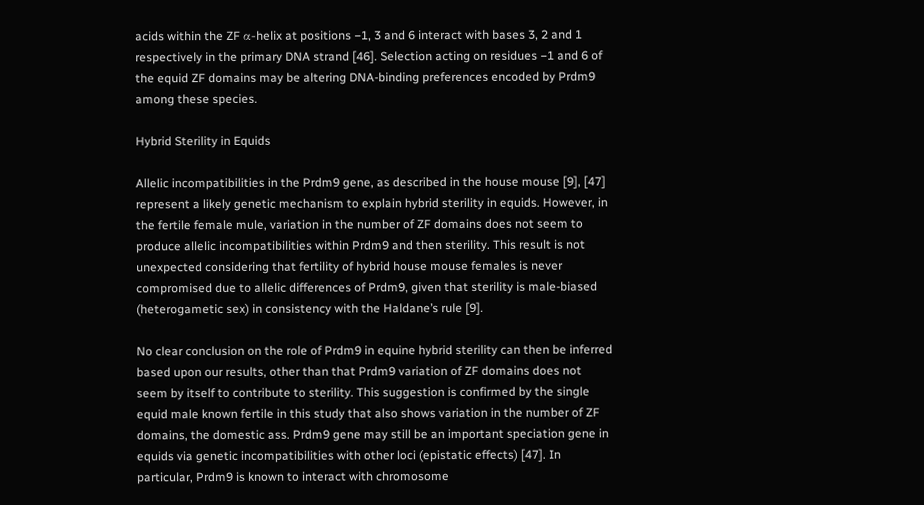acids within the ZF α-helix at positions −1, 3 and 6 interact with bases 3, 2 and 1 respectively in the primary DNA strand [46]. Selection acting on residues −1 and 6 of the equid ZF domains may be altering DNA-binding preferences encoded by Prdm9 among these species.

Hybrid Sterility in Equids

Allelic incompatibilities in the Prdm9 gene, as described in the house mouse [9], [47] represent a likely genetic mechanism to explain hybrid sterility in equids. However, in the fertile female mule, variation in the number of ZF domains does not seem to produce allelic incompatibilities within Prdm9 and then sterility. This result is not unexpected considering that fertility of hybrid house mouse females is never compromised due to allelic differences of Prdm9, given that sterility is male-biased (heterogametic sex) in consistency with the Haldane’s rule [9].

No clear conclusion on the role of Prdm9 in equine hybrid sterility can then be inferred based upon our results, other than that Prdm9 variation of ZF domains does not seem by itself to contribute to sterility. This suggestion is confirmed by the single equid male known fertile in this study that also shows variation in the number of ZF domains, the domestic ass. Prdm9 gene may still be an important speciation gene in equids via genetic incompatibilities with other loci (epistatic effects) [47]. In particular, Prdm9 is known to interact with chromosome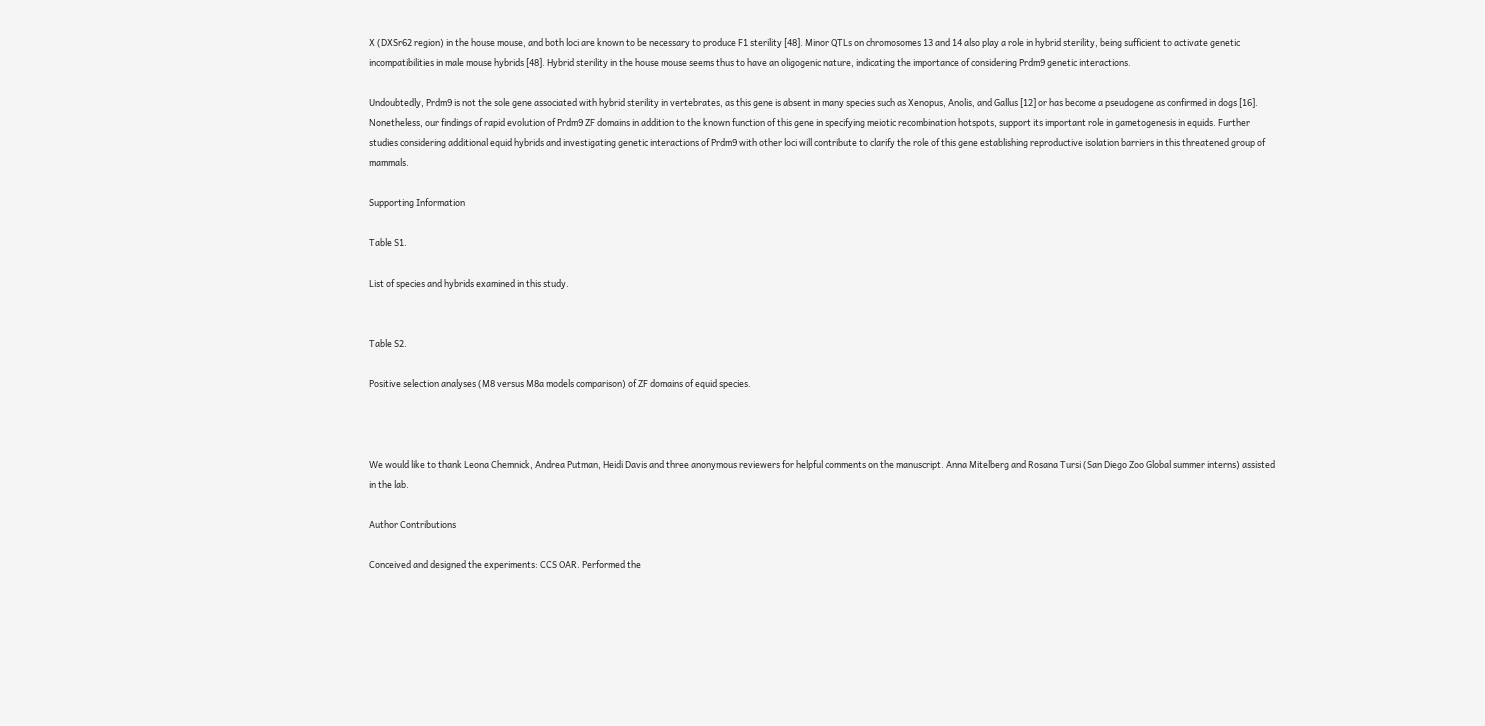X (DXSr62 region) in the house mouse, and both loci are known to be necessary to produce F1 sterility [48]. Minor QTLs on chromosomes 13 and 14 also play a role in hybrid sterility, being sufficient to activate genetic incompatibilities in male mouse hybrids [48]. Hybrid sterility in the house mouse seems thus to have an oligogenic nature, indicating the importance of considering Prdm9 genetic interactions.

Undoubtedly, Prdm9 is not the sole gene associated with hybrid sterility in vertebrates, as this gene is absent in many species such as Xenopus, Anolis, and Gallus [12] or has become a pseudogene as confirmed in dogs [16]. Nonetheless, our findings of rapid evolution of Prdm9 ZF domains in addition to the known function of this gene in specifying meiotic recombination hotspots, support its important role in gametogenesis in equids. Further studies considering additional equid hybrids and investigating genetic interactions of Prdm9 with other loci will contribute to clarify the role of this gene establishing reproductive isolation barriers in this threatened group of mammals.

Supporting Information

Table S1.

List of species and hybrids examined in this study.


Table S2.

Positive selection analyses (M8 versus M8a models comparison) of ZF domains of equid species.



We would like to thank Leona Chemnick, Andrea Putman, Heidi Davis and three anonymous reviewers for helpful comments on the manuscript. Anna Mitelberg and Rosana Tursi (San Diego Zoo Global summer interns) assisted in the lab.

Author Contributions

Conceived and designed the experiments: CCS OAR. Performed the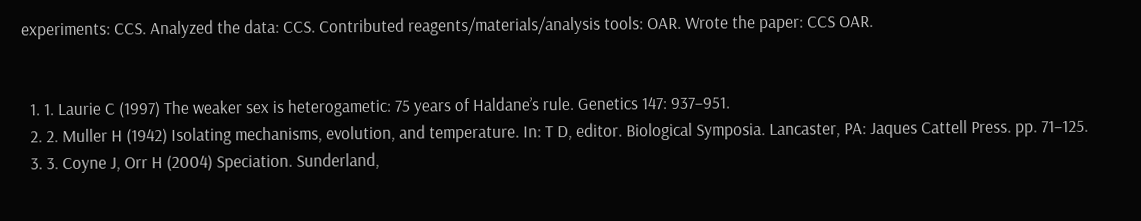experiments: CCS. Analyzed the data: CCS. Contributed reagents/materials/analysis tools: OAR. Wrote the paper: CCS OAR.


  1. 1. Laurie C (1997) The weaker sex is heterogametic: 75 years of Haldane’s rule. Genetics 147: 937–951.
  2. 2. Muller H (1942) Isolating mechanisms, evolution, and temperature. In: T D, editor. Biological Symposia. Lancaster, PA: Jaques Cattell Press. pp. 71–125.
  3. 3. Coyne J, Orr H (2004) Speciation. Sunderland,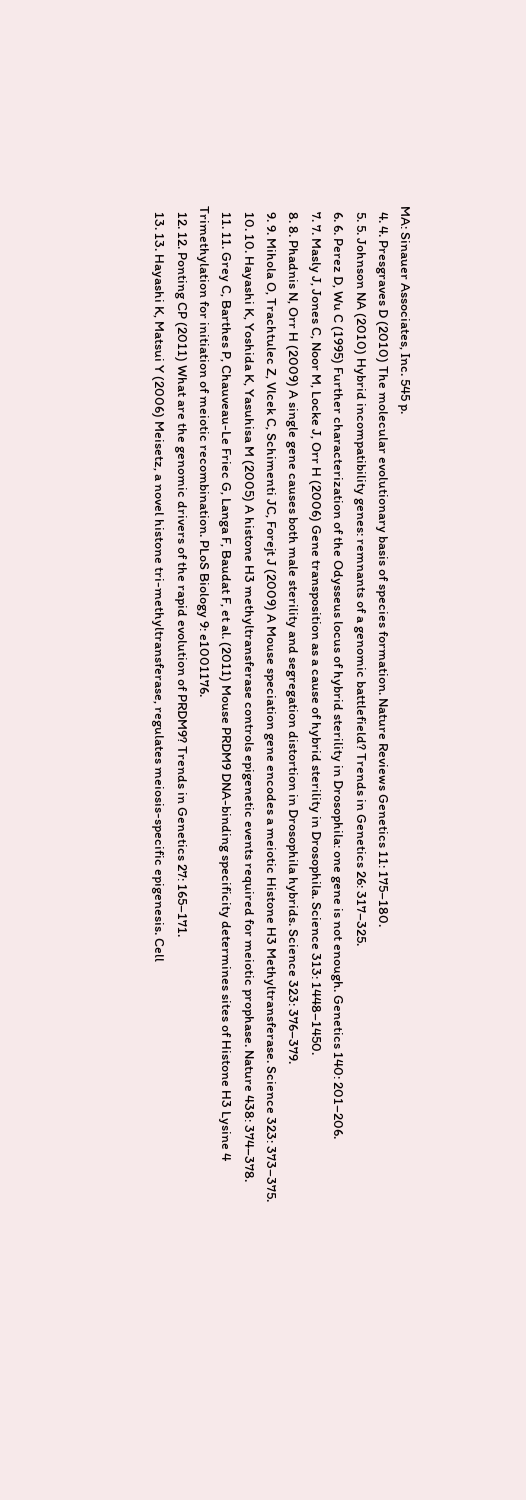MA: Sinauer Associates, Inc. 545 p.
  4. 4. Presgraves D (2010) The molecular evolutionary basis of species formation. Nature Reviews Genetics 11: 175–180.
  5. 5. Johnson NA (2010) Hybrid incompatibility genes: remnants of a genomic battlefield? Trends in Genetics 26: 317–325.
  6. 6. Perez D, Wu C (1995) Further characterization of the Odysseus locus of hybrid sterility in Drosophila: one gene is not enough. Genetics 140: 201–206.
  7. 7. Masly J, Jones C, Noor M, Locke J, Orr H (2006) Gene transposition as a cause of hybrid sterility in Drosophila. Science 313: 1448–1450.
  8. 8. Phadnis N, Orr H (2009) A single gene causes both male sterility and segregation distortion in Drosophila hybrids. Science 323: 376–379.
  9. 9. Mihola O, Trachtulec Z, Vlcek C, Schimenti JC, Forejt J (2009) A Mouse speciation gene encodes a meiotic Histone H3 Methyltransferase. Science 323: 373–375.
  10. 10. Hayashi K, Yoshida K, Yasuhisa M (2005) A histone H3 methyltransferase controls epigenetic events required for meiotic prophase. Nature 438: 374–378.
  11. 11. Grey C, Barthes P, Chauveau-Le Friec G, Langa F, Baudat F, et al. (2011) Mouse PRDM9 DNA-binding specificity determines sites of Histone H3 Lysine 4 Trimethylation for initiation of meiotic recombination. PLoS Biology 9: e1001176.
  12. 12. Ponting CP (2011) What are the genomic drivers of the rapid evolution of PRDM9? Trends in Genetics 27: 165–171.
  13. 13. Hayashi K, Matsui Y (2006) Meisetz, a novel histone tri-methyltransferase, regulates meiosis-specific epigenesis. Cell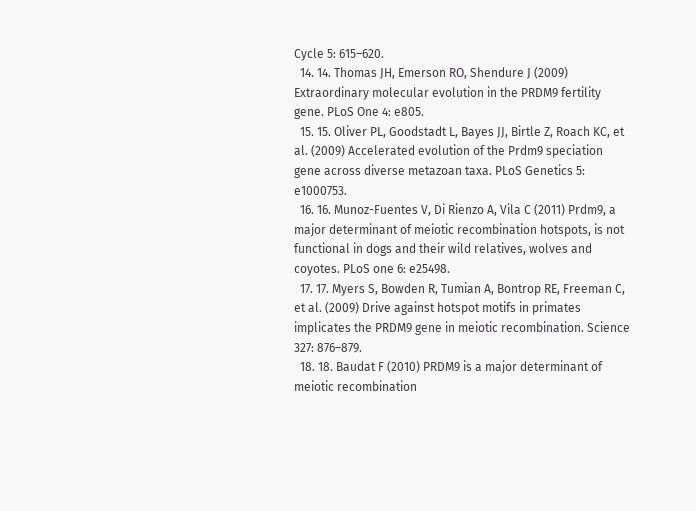Cycle 5: 615–620.
  14. 14. Thomas JH, Emerson RO, Shendure J (2009) Extraordinary molecular evolution in the PRDM9 fertility gene. PLoS One 4: e805.
  15. 15. Oliver PL, Goodstadt L, Bayes JJ, Birtle Z, Roach KC, et al. (2009) Accelerated evolution of the Prdm9 speciation gene across diverse metazoan taxa. PLoS Genetics 5: e1000753.
  16. 16. Munoz-Fuentes V, Di Rienzo A, Vila C (2011) Prdm9, a major determinant of meiotic recombination hotspots, is not functional in dogs and their wild relatives, wolves and coyotes. PLoS one 6: e25498.
  17. 17. Myers S, Bowden R, Tumian A, Bontrop RE, Freeman C, et al. (2009) Drive against hotspot motifs in primates implicates the PRDM9 gene in meiotic recombination. Science 327: 876–879.
  18. 18. Baudat F (2010) PRDM9 is a major determinant of meiotic recombination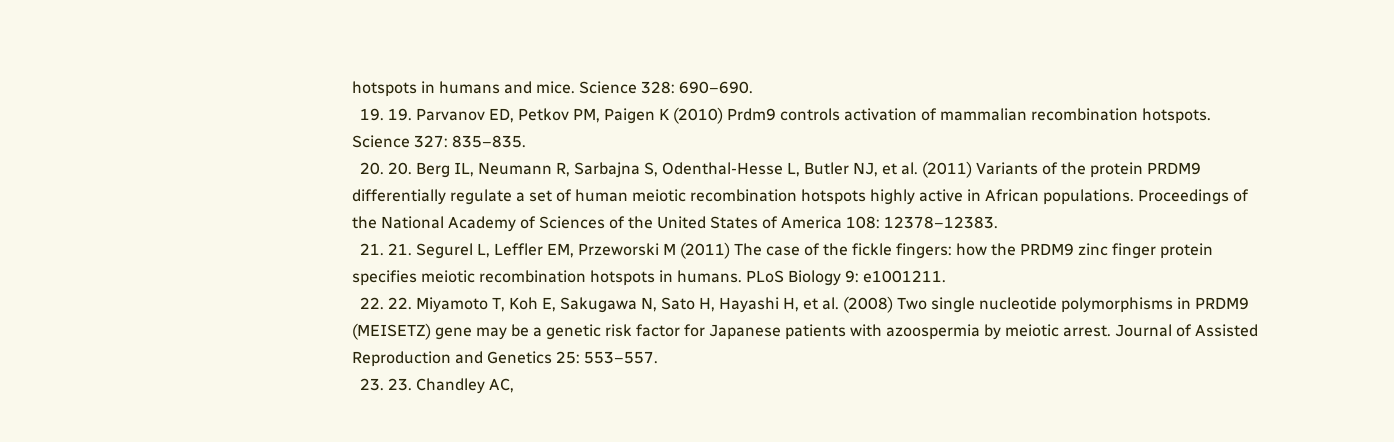hotspots in humans and mice. Science 328: 690–690.
  19. 19. Parvanov ED, Petkov PM, Paigen K (2010) Prdm9 controls activation of mammalian recombination hotspots. Science 327: 835–835.
  20. 20. Berg IL, Neumann R, Sarbajna S, Odenthal-Hesse L, Butler NJ, et al. (2011) Variants of the protein PRDM9 differentially regulate a set of human meiotic recombination hotspots highly active in African populations. Proceedings of the National Academy of Sciences of the United States of America 108: 12378–12383.
  21. 21. Segurel L, Leffler EM, Przeworski M (2011) The case of the fickle fingers: how the PRDM9 zinc finger protein specifies meiotic recombination hotspots in humans. PLoS Biology 9: e1001211.
  22. 22. Miyamoto T, Koh E, Sakugawa N, Sato H, Hayashi H, et al. (2008) Two single nucleotide polymorphisms in PRDM9 (MEISETZ) gene may be a genetic risk factor for Japanese patients with azoospermia by meiotic arrest. Journal of Assisted Reproduction and Genetics 25: 553–557.
  23. 23. Chandley AC,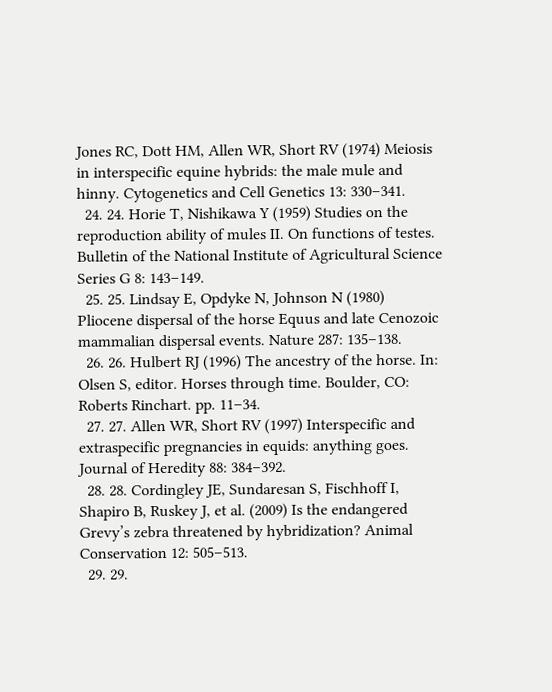Jones RC, Dott HM, Allen WR, Short RV (1974) Meiosis in interspecific equine hybrids: the male mule and hinny. Cytogenetics and Cell Genetics 13: 330–341.
  24. 24. Horie T, Nishikawa Y (1959) Studies on the reproduction ability of mules II. On functions of testes. Bulletin of the National Institute of Agricultural Science Series G 8: 143–149.
  25. 25. Lindsay E, Opdyke N, Johnson N (1980) Pliocene dispersal of the horse Equus and late Cenozoic mammalian dispersal events. Nature 287: 135–138.
  26. 26. Hulbert RJ (1996) The ancestry of the horse. In: Olsen S, editor. Horses through time. Boulder, CO: Roberts Rinchart. pp. 11–34.
  27. 27. Allen WR, Short RV (1997) Interspecific and extraspecific pregnancies in equids: anything goes. Journal of Heredity 88: 384–392.
  28. 28. Cordingley JE, Sundaresan S, Fischhoff I, Shapiro B, Ruskey J, et al. (2009) Is the endangered Grevy’s zebra threatened by hybridization? Animal Conservation 12: 505–513.
  29. 29.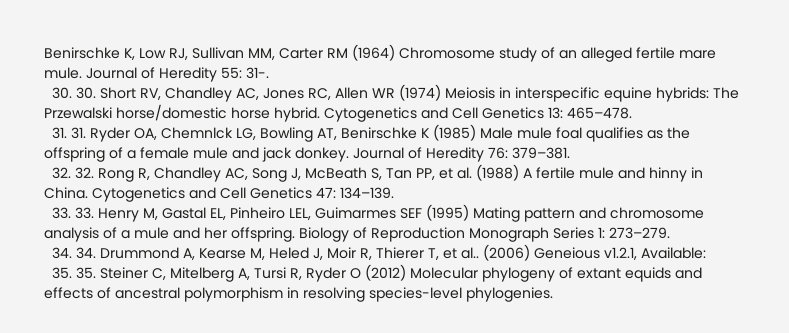Benirschke K, Low RJ, Sullivan MM, Carter RM (1964) Chromosome study of an alleged fertile mare mule. Journal of Heredity 55: 31-.
  30. 30. Short RV, Chandley AC, Jones RC, Allen WR (1974) Meiosis in interspecific equine hybrids: The Przewalski horse/domestic horse hybrid. Cytogenetics and Cell Genetics 13: 465–478.
  31. 31. Ryder OA, Chemnlck LG, Bowling AT, Benirschke K (1985) Male mule foal qualifies as the offspring of a female mule and jack donkey. Journal of Heredity 76: 379–381.
  32. 32. Rong R, Chandley AC, Song J, McBeath S, Tan PP, et al. (1988) A fertile mule and hinny in China. Cytogenetics and Cell Genetics 47: 134–139.
  33. 33. Henry M, Gastal EL, Pinheiro LEL, Guimarmes SEF (1995) Mating pattern and chromosome analysis of a mule and her offspring. Biology of Reproduction Monograph Series 1: 273–279.
  34. 34. Drummond A, Kearse M, Heled J, Moir R, Thierer T, et al.. (2006) Geneious v1.2.1, Available:
  35. 35. Steiner C, Mitelberg A, Tursi R, Ryder O (2012) Molecular phylogeny of extant equids and effects of ancestral polymorphism in resolving species-level phylogenies.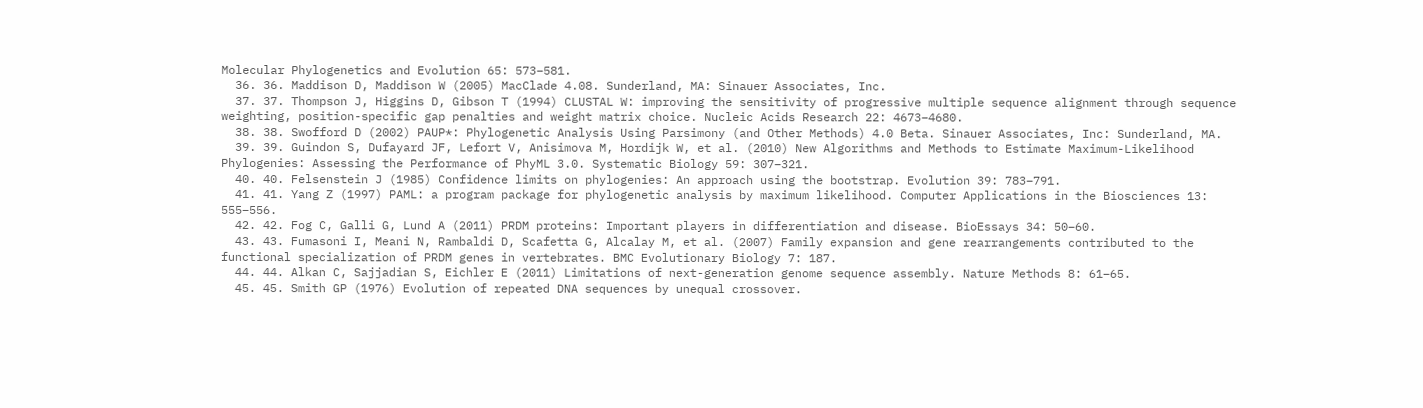Molecular Phylogenetics and Evolution 65: 573–581.
  36. 36. Maddison D, Maddison W (2005) MacClade 4.08. Sunderland, MA: Sinauer Associates, Inc.
  37. 37. Thompson J, Higgins D, Gibson T (1994) CLUSTAL W: improving the sensitivity of progressive multiple sequence alignment through sequence weighting, position-specific gap penalties and weight matrix choice. Nucleic Acids Research 22: 4673–4680.
  38. 38. Swofford D (2002) PAUP*: Phylogenetic Analysis Using Parsimony (and Other Methods) 4.0 Beta. Sinauer Associates, Inc: Sunderland, MA.
  39. 39. Guindon S, Dufayard JF, Lefort V, Anisimova M, Hordijk W, et al. (2010) New Algorithms and Methods to Estimate Maximum-Likelihood Phylogenies: Assessing the Performance of PhyML 3.0. Systematic Biology 59: 307–321.
  40. 40. Felsenstein J (1985) Confidence limits on phylogenies: An approach using the bootstrap. Evolution 39: 783–791.
  41. 41. Yang Z (1997) PAML: a program package for phylogenetic analysis by maximum likelihood. Computer Applications in the Biosciences 13: 555–556.
  42. 42. Fog C, Galli G, Lund A (2011) PRDM proteins: Important players in differentiation and disease. BioEssays 34: 50–60.
  43. 43. Fumasoni I, Meani N, Rambaldi D, Scafetta G, Alcalay M, et al. (2007) Family expansion and gene rearrangements contributed to the functional specialization of PRDM genes in vertebrates. BMC Evolutionary Biology 7: 187.
  44. 44. Alkan C, Sajjadian S, Eichler E (2011) Limitations of next-generation genome sequence assembly. Nature Methods 8: 61–65.
  45. 45. Smith GP (1976) Evolution of repeated DNA sequences by unequal crossover.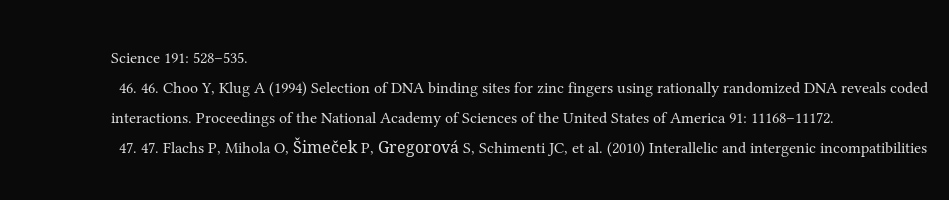Science 191: 528–535.
  46. 46. Choo Y, Klug A (1994) Selection of DNA binding sites for zinc fingers using rationally randomized DNA reveals coded interactions. Proceedings of the National Academy of Sciences of the United States of America 91: 11168–11172.
  47. 47. Flachs P, Mihola O, Šimeček P, Gregorová S, Schimenti JC, et al. (2010) Interallelic and intergenic incompatibilities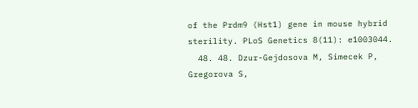of the Prdm9 (Hst1) gene in mouse hybrid sterility. PLoS Genetics 8(11): e1003044.
  48. 48. Dzur-Gejdosova M, Simecek P, Gregorova S,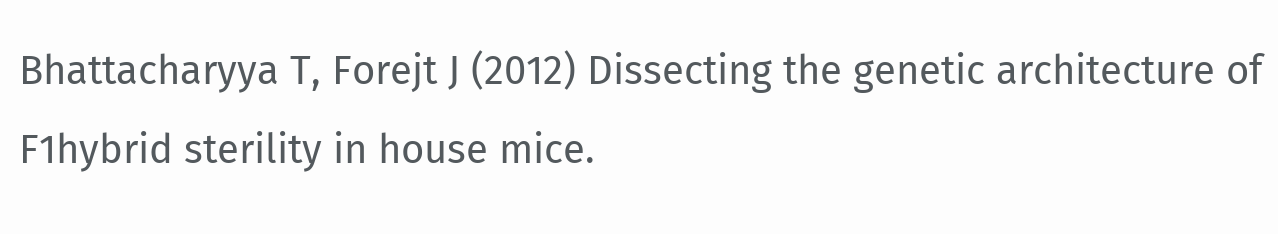Bhattacharyya T, Forejt J (2012) Dissecting the genetic architecture of F1hybrid sterility in house mice.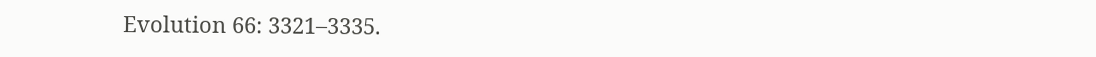Evolution 66: 3321–3335.